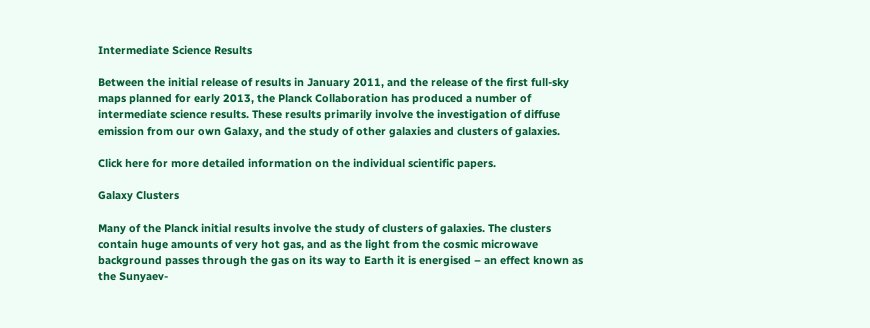Intermediate Science Results

Between the initial release of results in January 2011, and the release of the first full-sky maps planned for early 2013, the Planck Collaboration has produced a number of intermediate science results. These results primarily involve the investigation of diffuse emission from our own Galaxy, and the study of other galaxies and clusters of galaxies.

Click here for more detailed information on the individual scientific papers.

Galaxy Clusters

Many of the Planck initial results involve the study of clusters of galaxies. The clusters contain huge amounts of very hot gas, and as the light from the cosmic microwave background passes through the gas on its way to Earth it is energised – an effect known as the Sunyaev-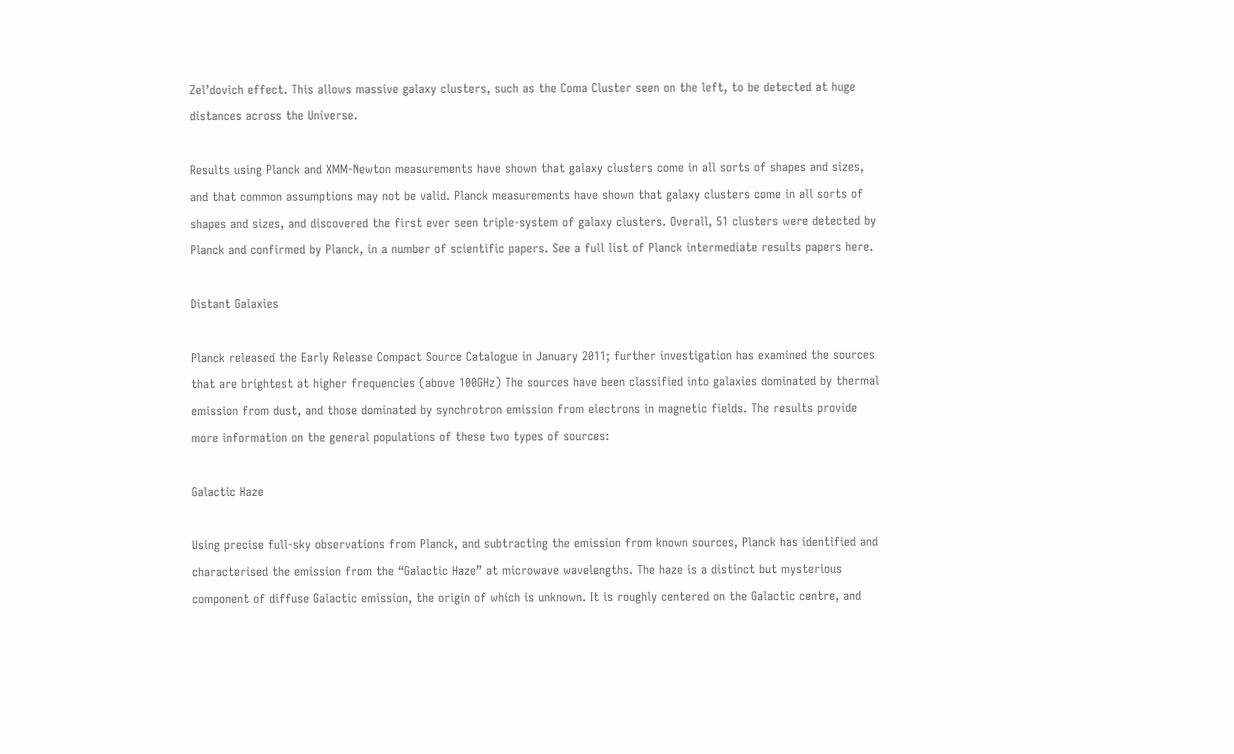Zel’dovich effect. This allows massive galaxy clusters, such as the Coma Cluster seen on the left, to be detected at huge distances across the Universe.

Results using Planck and XMM-Newton measurements have shown that galaxy clusters come in all sorts of shapes and sizes, and that common assumptions may not be valid. Planck measurements have shown that galaxy clusters come in all sorts of shapes and sizes, and discovered the first ever seen triple-system of galaxy clusters. Overall, 51 clusters were detected by Planck and confirmed by Planck, in a number of scientific papers. See a full list of Planck intermediate results papers here.

Distant Galaxies

Planck released the Early Release Compact Source Catalogue in January 2011; further investigation has examined the sources that are brightest at higher frequencies (above 100GHz) The sources have been classified into galaxies dominated by thermal emission from dust, and those dominated by synchrotron emission from electrons in magnetic fields. The results provide more information on the general populations of these two types of sources:

Galactic Haze

Using precise full-sky observations from Planck, and subtracting the emission from known sources, Planck has identified and characterised the emission from the “Galactic Haze” at microwave wavelengths. The haze is a distinct but mysterious component of diffuse Galactic emission, the origin of which is unknown. It is roughly centered on the Galactic centre, and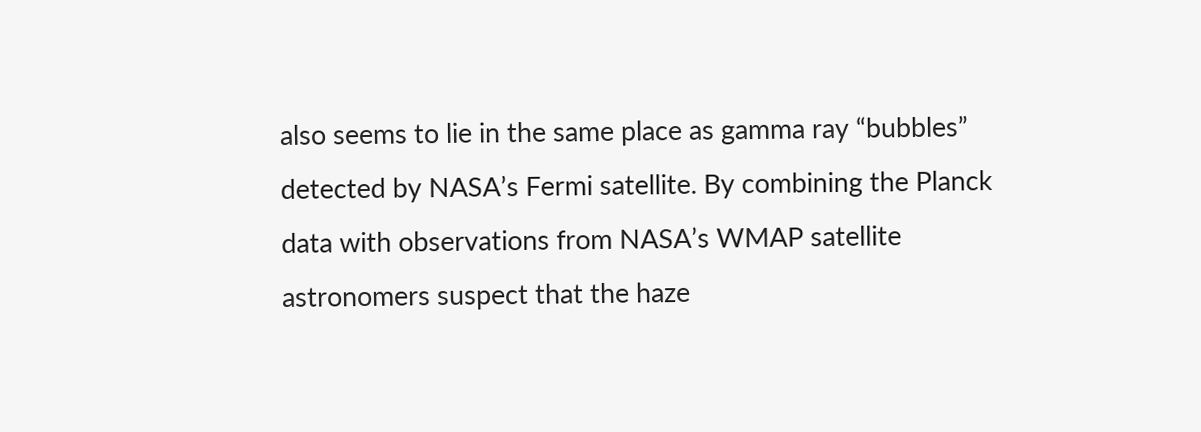also seems to lie in the same place as gamma ray “bubbles” detected by NASA’s Fermi satellite. By combining the Planck data with observations from NASA’s WMAP satellite astronomers suspect that the haze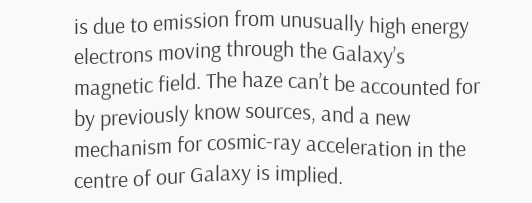is due to emission from unusually high energy electrons moving through the Galaxy’s magnetic field. The haze can’t be accounted for by previously know sources, and a new mechanism for cosmic-ray acceleration in the centre of our Galaxy is implied.